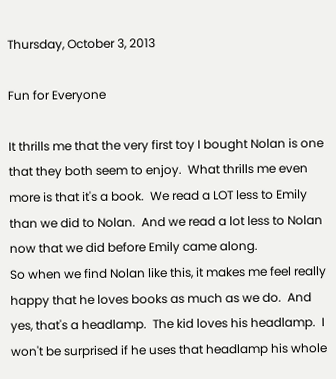Thursday, October 3, 2013

Fun for Everyone

It thrills me that the very first toy I bought Nolan is one that they both seem to enjoy.  What thrills me even more is that it's a book.  We read a LOT less to Emily than we did to Nolan.  And we read a lot less to Nolan now that we did before Emily came along.
So when we find Nolan like this, it makes me feel really happy that he loves books as much as we do.  And yes, that's a headlamp.  The kid loves his headlamp.  I won't be surprised if he uses that headlamp his whole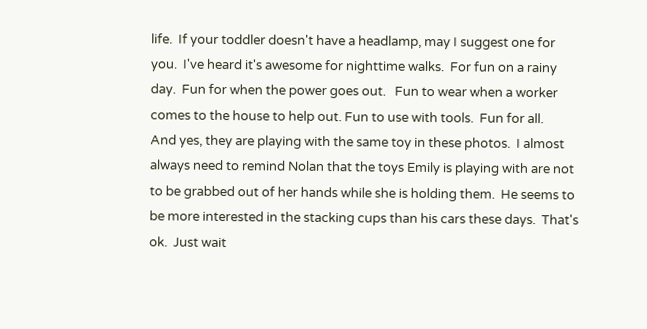life.  If your toddler doesn't have a headlamp, may I suggest one for you.  I've heard it's awesome for nighttime walks.  For fun on a rainy day.  Fun for when the power goes out.   Fun to wear when a worker comes to the house to help out. Fun to use with tools.  Fun for all.
And yes, they are playing with the same toy in these photos.  I almost always need to remind Nolan that the toys Emily is playing with are not to be grabbed out of her hands while she is holding them.  He seems to be more interested in the stacking cups than his cars these days.  That's ok.  Just wait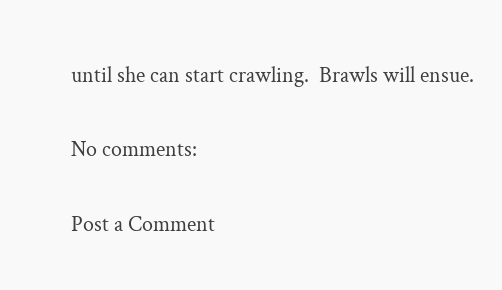until she can start crawling.  Brawls will ensue.

No comments:

Post a Comment